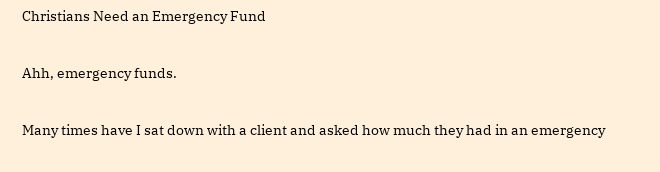Christians Need an Emergency Fund

Ahh, emergency funds.

Many times have I sat down with a client and asked how much they had in an emergency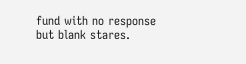fund with no response but blank stares.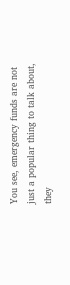You see, emergency funds are not just a popular thing to talk about, they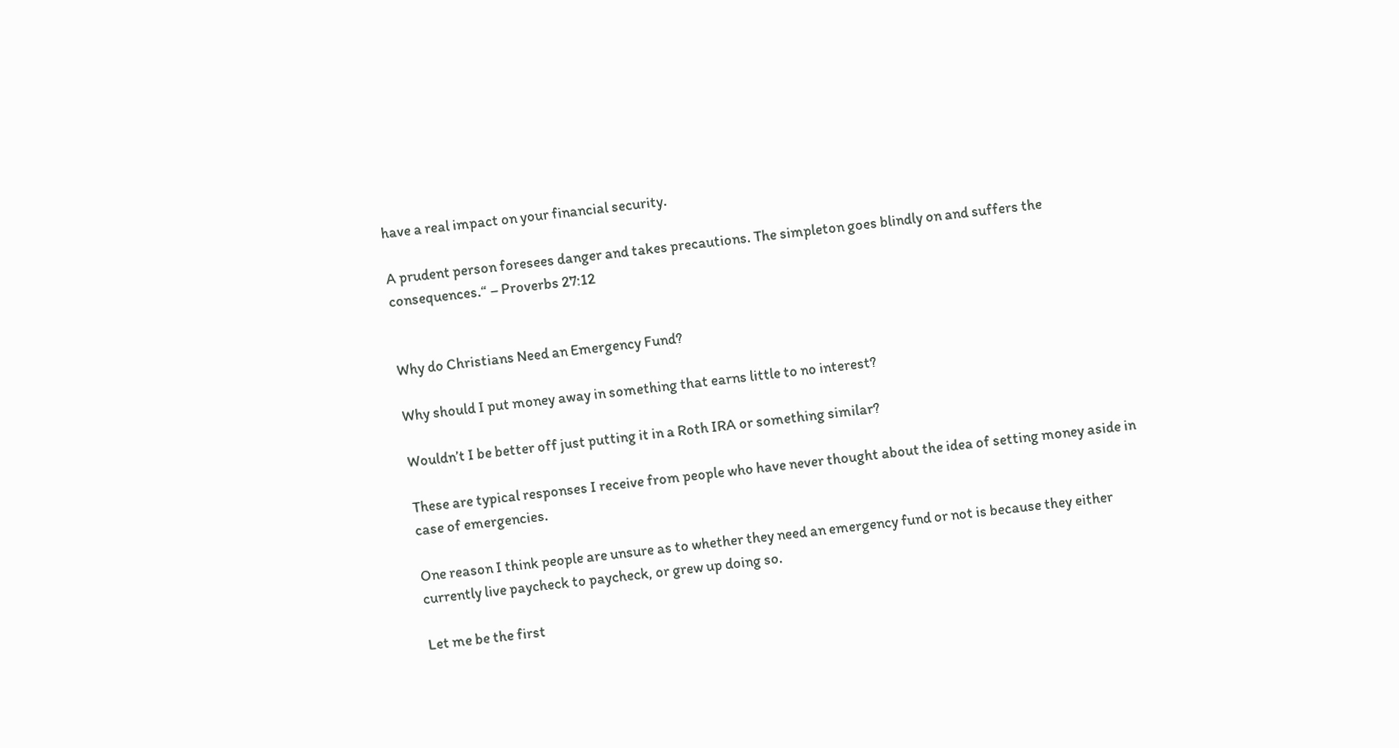have a real impact on your financial security.

A prudent person foresees danger and takes precautions. The simpleton goes blindly on and suffers the consequences.“ – Proverbs 27:12


Why do Christians Need an Emergency Fund?

Why should I put money away in something that earns little to no interest?

Wouldn’t I be better off just putting it in a Roth IRA or something similar?

These are typical responses I receive from people who have never thought about the idea of setting money aside in case of emergencies.

One reason I think people are unsure as to whether they need an emergency fund or not is because they either currently live paycheck to paycheck, or grew up doing so.

Let me be the first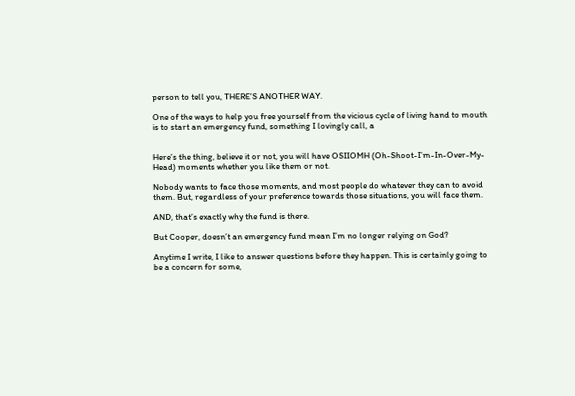person to tell you, THERE’S ANOTHER WAY.

One of the ways to help you free yourself from the vicious cycle of living hand to mouth is to start an emergency fund, something I lovingly call, a


Here’s the thing, believe it or not, you will have OSIIOMH (Oh-Shoot-I’m-In-Over-My-Head) moments whether you like them or not.

Nobody wants to face those moments, and most people do whatever they can to avoid them. But, regardless of your preference towards those situations, you will face them.

AND, that’s exactly why the fund is there.

But Cooper, doesn’t an emergency fund mean I’m no longer relying on God?

Anytime I write, I like to answer questions before they happen. This is certainly going to be a concern for some,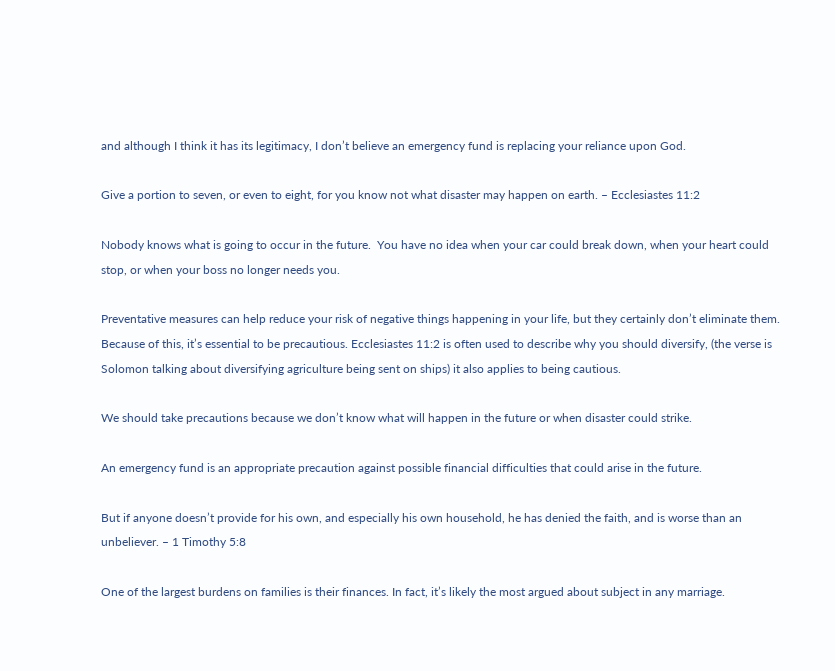and although I think it has its legitimacy, I don’t believe an emergency fund is replacing your reliance upon God.

Give a portion to seven, or even to eight, for you know not what disaster may happen on earth. – Ecclesiastes 11:2

Nobody knows what is going to occur in the future.  You have no idea when your car could break down, when your heart could stop, or when your boss no longer needs you.

Preventative measures can help reduce your risk of negative things happening in your life, but they certainly don’t eliminate them. Because of this, it’s essential to be precautious. Ecclesiastes 11:2 is often used to describe why you should diversify, (the verse is Solomon talking about diversifying agriculture being sent on ships) it also applies to being cautious.

We should take precautions because we don’t know what will happen in the future or when disaster could strike.

An emergency fund is an appropriate precaution against possible financial difficulties that could arise in the future.

But if anyone doesn’t provide for his own, and especially his own household, he has denied the faith, and is worse than an unbeliever. – 1 Timothy 5:8

One of the largest burdens on families is their finances. In fact, it’s likely the most argued about subject in any marriage.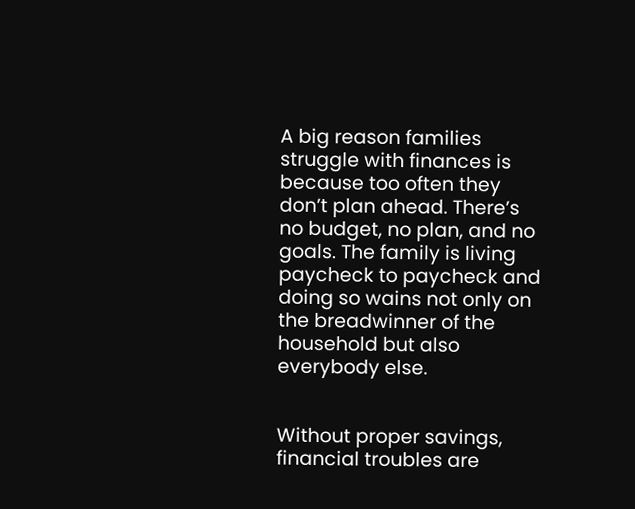A big reason families struggle with finances is because too often they don’t plan ahead. There’s no budget, no plan, and no goals. The family is living paycheck to paycheck and doing so wains not only on the breadwinner of the household but also everybody else.


Without proper savings, financial troubles are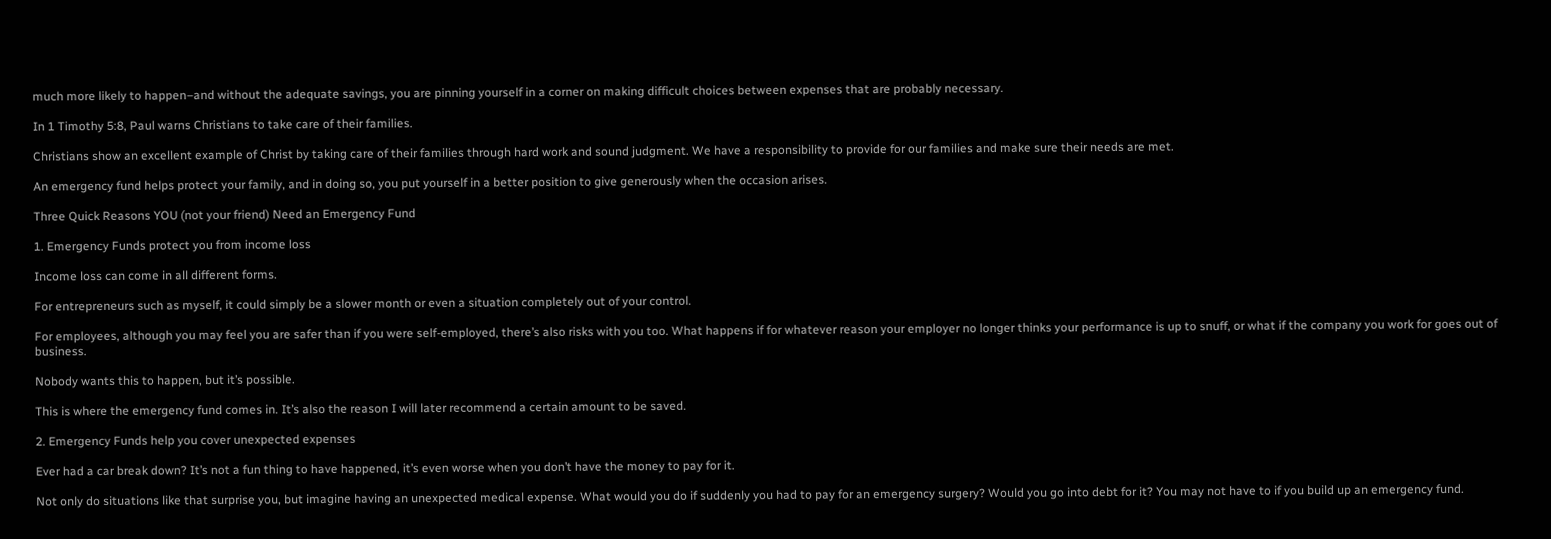much more likely to happen–and without the adequate savings, you are pinning yourself in a corner on making difficult choices between expenses that are probably necessary.

In 1 Timothy 5:8, Paul warns Christians to take care of their families.

Christians show an excellent example of Christ by taking care of their families through hard work and sound judgment. We have a responsibility to provide for our families and make sure their needs are met.

An emergency fund helps protect your family, and in doing so, you put yourself in a better position to give generously when the occasion arises.

Three Quick Reasons YOU (not your friend) Need an Emergency Fund

1. Emergency Funds protect you from income loss

Income loss can come in all different forms.

For entrepreneurs such as myself, it could simply be a slower month or even a situation completely out of your control.

For employees, although you may feel you are safer than if you were self-employed, there’s also risks with you too. What happens if for whatever reason your employer no longer thinks your performance is up to snuff, or what if the company you work for goes out of business.

Nobody wants this to happen, but it’s possible.

This is where the emergency fund comes in. It’s also the reason I will later recommend a certain amount to be saved.

2. Emergency Funds help you cover unexpected expenses

Ever had a car break down? It’s not a fun thing to have happened, it’s even worse when you don’t have the money to pay for it.

Not only do situations like that surprise you, but imagine having an unexpected medical expense. What would you do if suddenly you had to pay for an emergency surgery? Would you go into debt for it? You may not have to if you build up an emergency fund.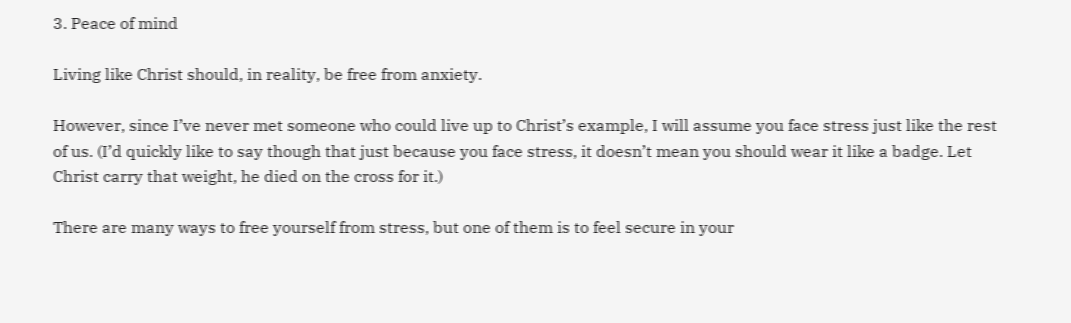3. Peace of mind

Living like Christ should, in reality, be free from anxiety.

However, since I’ve never met someone who could live up to Christ’s example, I will assume you face stress just like the rest of us. (I’d quickly like to say though that just because you face stress, it doesn’t mean you should wear it like a badge. Let Christ carry that weight, he died on the cross for it.)

There are many ways to free yourself from stress, but one of them is to feel secure in your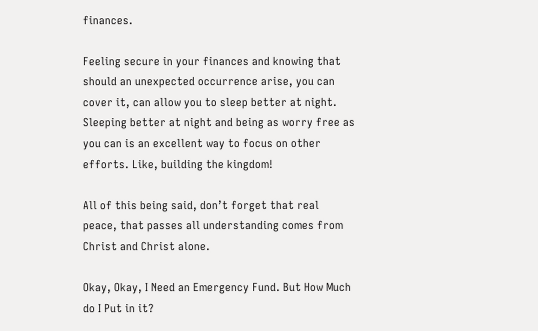finances.

Feeling secure in your finances and knowing that should an unexpected occurrence arise, you can cover it, can allow you to sleep better at night. Sleeping better at night and being as worry free as you can is an excellent way to focus on other efforts. Like, building the kingdom!

All of this being said, don’t forget that real peace, that passes all understanding comes from Christ and Christ alone.

Okay, Okay, I Need an Emergency Fund. But How Much do I Put in it?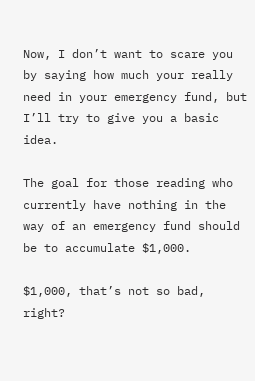Now, I don’t want to scare you by saying how much your really need in your emergency fund, but I’ll try to give you a basic idea.

The goal for those reading who currently have nothing in the way of an emergency fund should be to accumulate $1,000.

$1,000, that’s not so bad, right?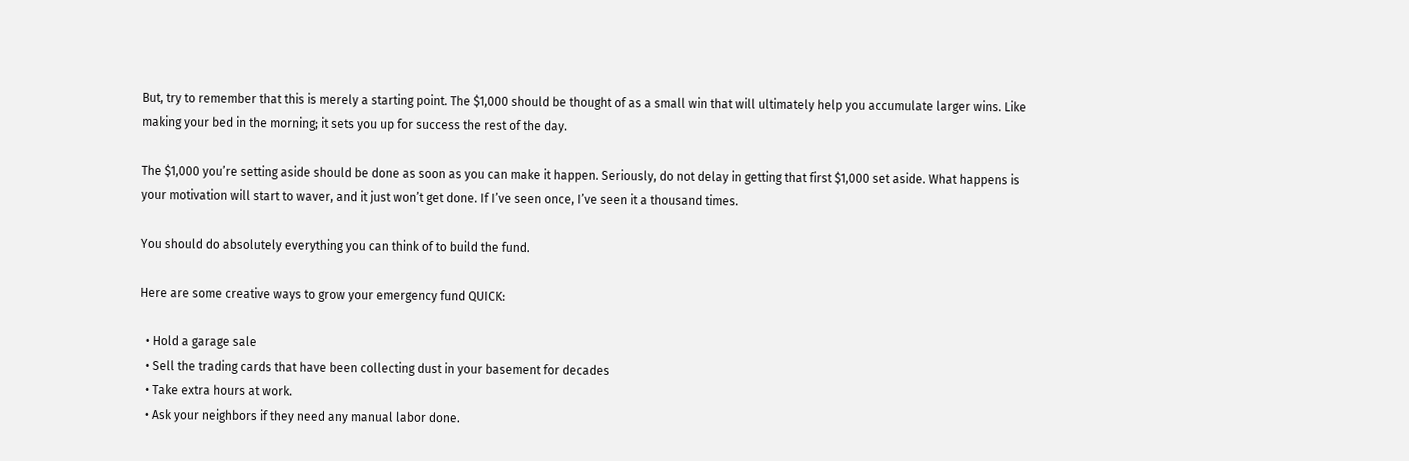But, try to remember that this is merely a starting point. The $1,000 should be thought of as a small win that will ultimately help you accumulate larger wins. Like making your bed in the morning; it sets you up for success the rest of the day.

The $1,000 you’re setting aside should be done as soon as you can make it happen. Seriously, do not delay in getting that first $1,000 set aside. What happens is your motivation will start to waver, and it just won’t get done. If I’ve seen once, I’ve seen it a thousand times.

You should do absolutely everything you can think of to build the fund.

Here are some creative ways to grow your emergency fund QUICK:

  • Hold a garage sale
  • Sell the trading cards that have been collecting dust in your basement for decades
  • Take extra hours at work.
  • Ask your neighbors if they need any manual labor done.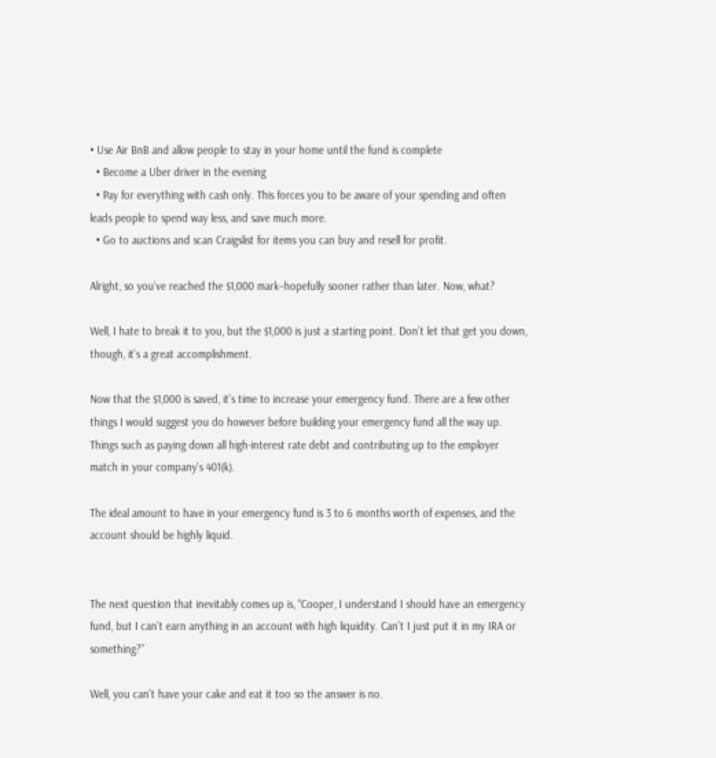• Use Air BnB and allow people to stay in your home until the fund is complete
  • Become a Uber driver in the evening
  • Pay for everything with cash only. This forces you to be aware of your spending and often leads people to spend way less, and save much more.
  • Go to auctions and scan Craigslist for items you can buy and resell for profit.

Alright, so you’ve reached the $1,000 mark–hopefully sooner rather than later. Now, what?

Well, I hate to break it to you, but the $1,000 is just a starting point. Don’t let that get you down, though, it’s a great accomplishment.

Now that the $1,000 is saved, it’s time to increase your emergency fund. There are a few other things I would suggest you do however before building your emergency fund all the way up. Things such as paying down all high-interest rate debt and contributing up to the employer match in your company’s 401(k).

The ideal amount to have in your emergency fund is 3 to 6 months worth of expenses, and the account should be highly liquid.


The next question that inevitably comes up is, “Cooper, I understand I should have an emergency fund, but I can’t earn anything in an account with high liquidity. Can’t I just put it in my IRA or something?”

Well, you can’t have your cake and eat it too so the answer is no.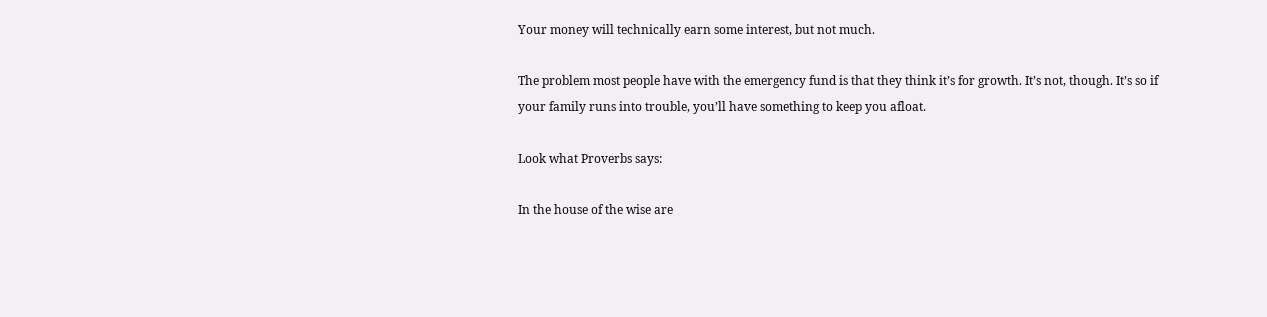Your money will technically earn some interest, but not much.

The problem most people have with the emergency fund is that they think it’s for growth. It’s not, though. It’s so if your family runs into trouble, you’ll have something to keep you afloat.

Look what Proverbs says:

In the house of the wise are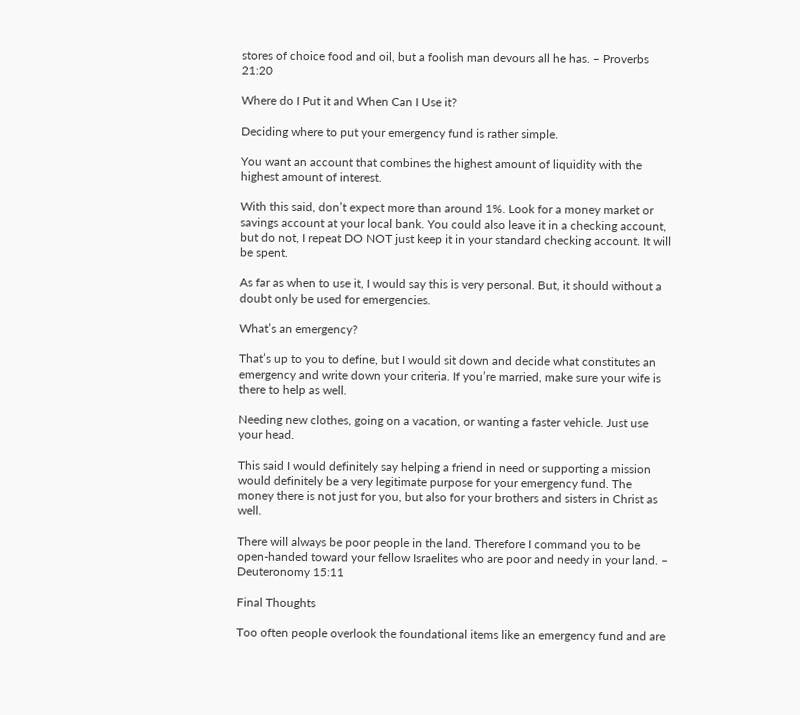stores of choice food and oil, but a foolish man devours all he has. – Proverbs 21:20

Where do I Put it and When Can I Use it?

Deciding where to put your emergency fund is rather simple.

You want an account that combines the highest amount of liquidity with the highest amount of interest.

With this said, don’t expect more than around 1%. Look for a money market or savings account at your local bank. You could also leave it in a checking account, but do not, I repeat DO NOT just keep it in your standard checking account. It will be spent.

As far as when to use it, I would say this is very personal. But, it should without a doubt only be used for emergencies.

What’s an emergency?

That’s up to you to define, but I would sit down and decide what constitutes an emergency and write down your criteria. If you’re married, make sure your wife is there to help as well.

Needing new clothes, going on a vacation, or wanting a faster vehicle. Just use your head.

This said I would definitely say helping a friend in need or supporting a mission would definitely be a very legitimate purpose for your emergency fund. The money there is not just for you, but also for your brothers and sisters in Christ as well.

There will always be poor people in the land. Therefore I command you to be open-handed toward your fellow Israelites who are poor and needy in your land. – Deuteronomy 15:11

Final Thoughts

Too often people overlook the foundational items like an emergency fund and are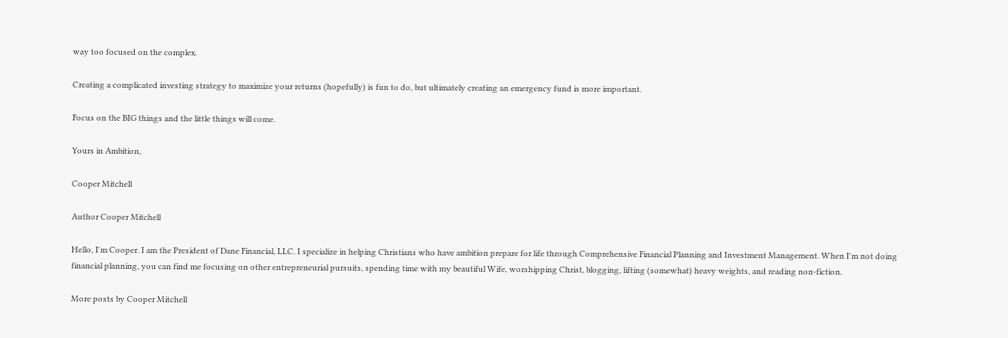way too focused on the complex.

Creating a complicated investing strategy to maximize your returns (hopefully) is fun to do, but ultimately creating an emergency fund is more important.

Focus on the BIG things and the little things will come.

Yours in Ambition,

Cooper Mitchell

Author Cooper Mitchell

Hello, I'm Cooper. I am the President of Dane Financial, LLC. I specialize in helping Christians who have ambition prepare for life through Comprehensive Financial Planning and Investment Management. When I'm not doing financial planning, you can find me focusing on other entrepreneurial pursuits, spending time with my beautiful Wife, worshipping Christ, blogging, lifting (somewhat) heavy weights, and reading non-fiction.

More posts by Cooper Mitchell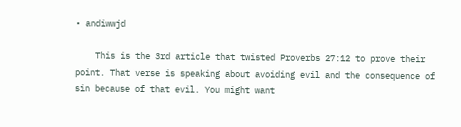• andiwwjd

    This is the 3rd article that twisted Proverbs 27:12 to prove their point. That verse is speaking about avoiding evil and the consequence of sin because of that evil. You might want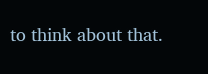to think about that.